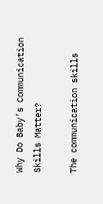Why Do Baby’s Communication Skills Matter?

The communication skills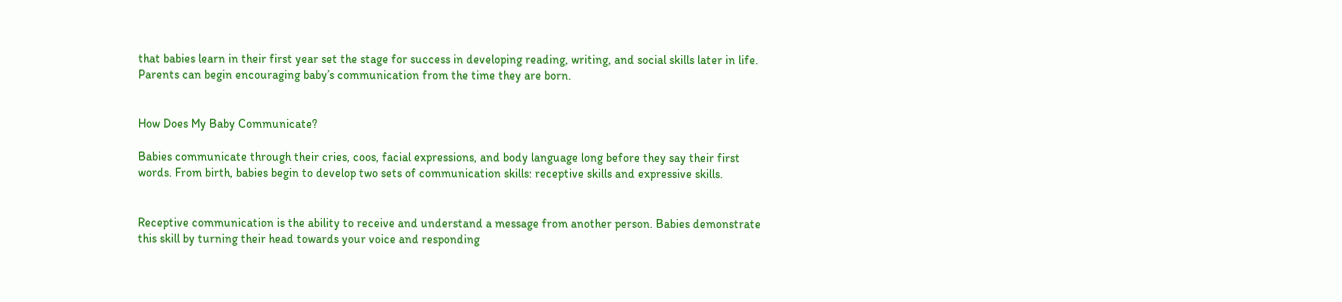that babies learn in their first year set the stage for success in developing reading, writing, and social skills later in life. Parents can begin encouraging baby’s communication from the time they are born.


How Does My Baby Communicate?

Babies communicate through their cries, coos, facial expressions, and body language long before they say their first words. From birth, babies begin to develop two sets of communication skills: receptive skills and expressive skills.


Receptive communication is the ability to receive and understand a message from another person. Babies demonstrate this skill by turning their head towards your voice and responding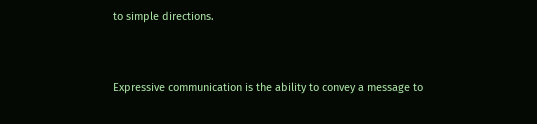to simple directions.


Expressive communication is the ability to convey a message to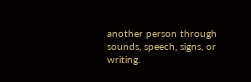another person through sounds, speech, signs, or writing.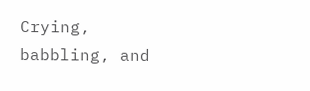Crying, babbling, and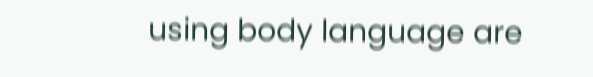using body language are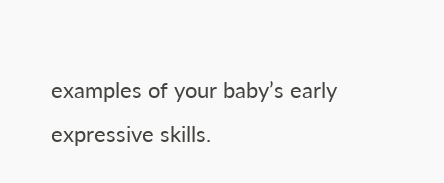examples of your baby’s early expressive skills.